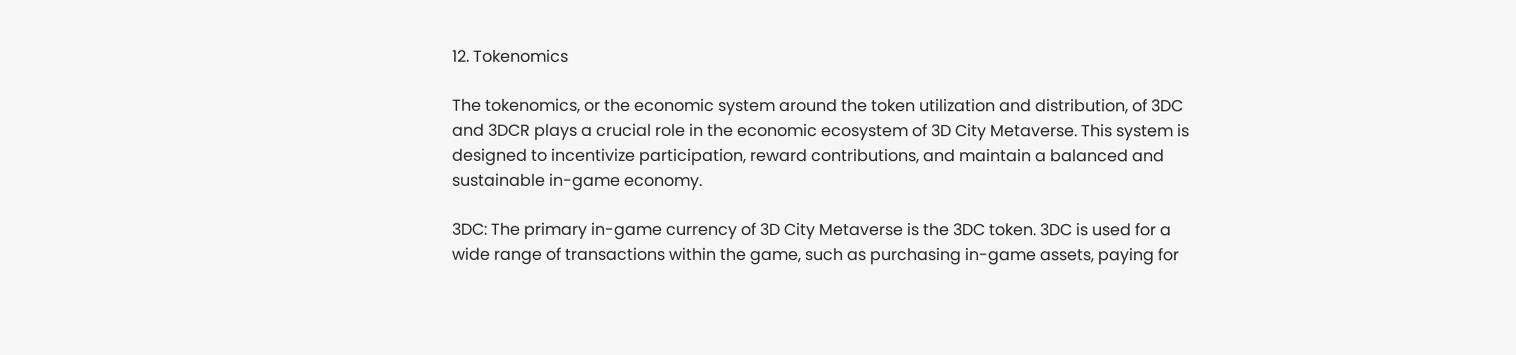12. Tokenomics

The tokenomics, or the economic system around the token utilization and distribution, of 3DC and 3DCR plays a crucial role in the economic ecosystem of 3D City Metaverse. This system is designed to incentivize participation, reward contributions, and maintain a balanced and sustainable in-game economy.

3DC: The primary in-game currency of 3D City Metaverse is the 3DC token. 3DC is used for a wide range of transactions within the game, such as purchasing in-game assets, paying for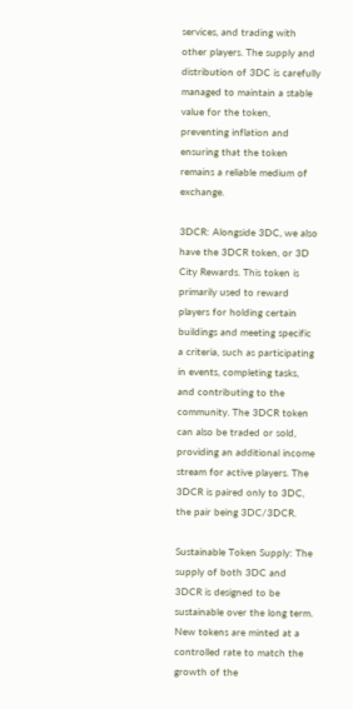services, and trading with other players. The supply and distribution of 3DC is carefully managed to maintain a stable value for the token, preventing inflation and ensuring that the token remains a reliable medium of exchange.

3DCR: Alongside 3DC, we also have the 3DCR token, or 3D City Rewards. This token is primarily used to reward players for holding certain buildings and meeting specific a criteria, such as participating in events, completing tasks, and contributing to the community. The 3DCR token can also be traded or sold, providing an additional income stream for active players. The 3DCR is paired only to 3DC, the pair being 3DC/3DCR.

Sustainable Token Supply: The supply of both 3DC and 3DCR is designed to be sustainable over the long term. New tokens are minted at a controlled rate to match the growth of the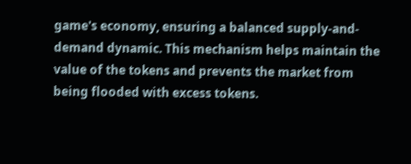game's economy, ensuring a balanced supply-and-demand dynamic. This mechanism helps maintain the value of the tokens and prevents the market from being flooded with excess tokens.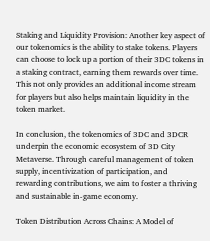Staking and Liquidity Provision: Another key aspect of our tokenomics is the ability to stake tokens. Players can choose to lock up a portion of their 3DC tokens in a staking contract, earning them rewards over time. This not only provides an additional income stream for players but also helps maintain liquidity in the token market.

In conclusion, the tokenomics of 3DC and 3DCR underpin the economic ecosystem of 3D City Metaverse. Through careful management of token supply, incentivization of participation, and rewarding contributions, we aim to foster a thriving and sustainable in-game economy.

Token Distribution Across Chains: A Model of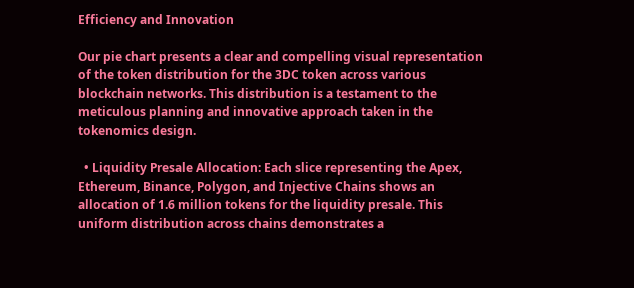Efficiency and Innovation

Our pie chart presents a clear and compelling visual representation of the token distribution for the 3DC token across various blockchain networks. This distribution is a testament to the meticulous planning and innovative approach taken in the tokenomics design.

  • Liquidity Presale Allocation: Each slice representing the Apex, Ethereum, Binance, Polygon, and Injective Chains shows an allocation of 1.6 million tokens for the liquidity presale. This uniform distribution across chains demonstrates a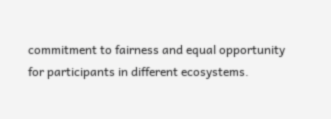commitment to fairness and equal opportunity for participants in different ecosystems.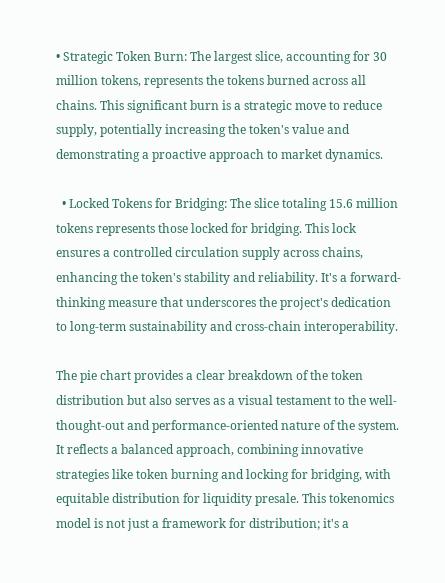• Strategic Token Burn: The largest slice, accounting for 30 million tokens, represents the tokens burned across all chains. This significant burn is a strategic move to reduce supply, potentially increasing the token's value and demonstrating a proactive approach to market dynamics.

  • Locked Tokens for Bridging: The slice totaling 15.6 million tokens represents those locked for bridging. This lock ensures a controlled circulation supply across chains, enhancing the token's stability and reliability. It's a forward-thinking measure that underscores the project's dedication to long-term sustainability and cross-chain interoperability.

The pie chart provides a clear breakdown of the token distribution but also serves as a visual testament to the well-thought-out and performance-oriented nature of the system. It reflects a balanced approach, combining innovative strategies like token burning and locking for bridging, with equitable distribution for liquidity presale. This tokenomics model is not just a framework for distribution; it's a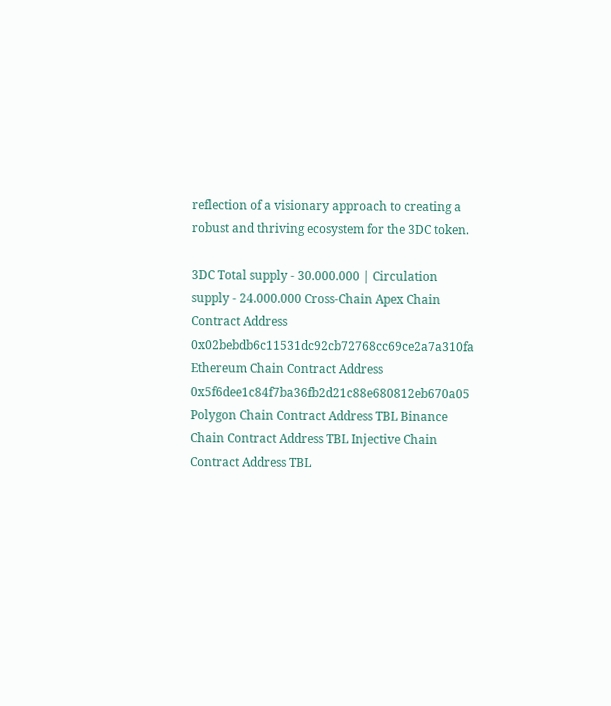reflection of a visionary approach to creating a robust and thriving ecosystem for the 3DC token.

3DC Total supply - 30.000.000 | Circulation supply - 24.000.000 Cross-Chain Apex Chain Contract Address 0x02bebdb6c11531dc92cb72768cc69ce2a7a310fa Ethereum Chain Contract Address 0x5f6dee1c84f7ba36fb2d21c88e680812eb670a05 Polygon Chain Contract Address TBL Binance Chain Contract Address TBL Injective Chain Contract Address TBL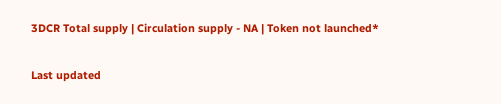3DCR Total supply | Circulation supply - NA | Token not launched*

Last updated